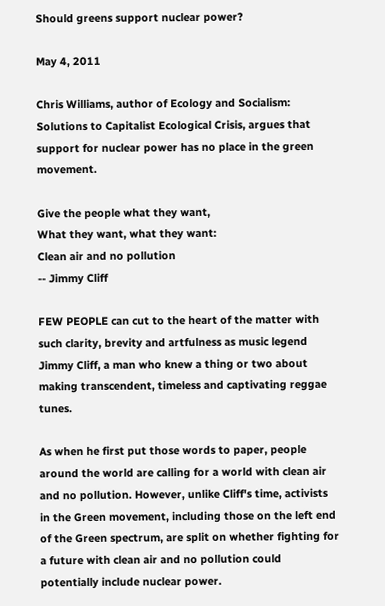Should greens support nuclear power?

May 4, 2011

Chris Williams, author of Ecology and Socialism: Solutions to Capitalist Ecological Crisis, argues that support for nuclear power has no place in the green movement.

Give the people what they want,
What they want, what they want:
Clean air and no pollution
-- Jimmy Cliff

FEW PEOPLE can cut to the heart of the matter with such clarity, brevity and artfulness as music legend Jimmy Cliff, a man who knew a thing or two about making transcendent, timeless and captivating reggae tunes.

As when he first put those words to paper, people around the world are calling for a world with clean air and no pollution. However, unlike Cliff's time, activists in the Green movement, including those on the left end of the Green spectrum, are split on whether fighting for a future with clean air and no pollution could potentially include nuclear power.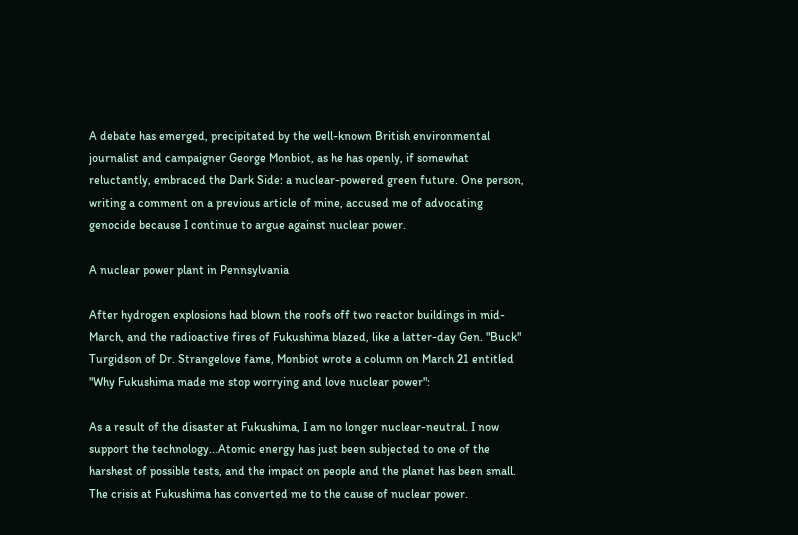A debate has emerged, precipitated by the well-known British environmental journalist and campaigner George Monbiot, as he has openly, if somewhat reluctantly, embraced the Dark Side: a nuclear-powered green future. One person, writing a comment on a previous article of mine, accused me of advocating genocide because I continue to argue against nuclear power.

A nuclear power plant in Pennsylvania

After hydrogen explosions had blown the roofs off two reactor buildings in mid-March, and the radioactive fires of Fukushima blazed, like a latter-day Gen. "Buck" Turgidson of Dr. Strangelove fame, Monbiot wrote a column on March 21 entitled "Why Fukushima made me stop worrying and love nuclear power":

As a result of the disaster at Fukushima, I am no longer nuclear-neutral. I now support the technology...Atomic energy has just been subjected to one of the harshest of possible tests, and the impact on people and the planet has been small. The crisis at Fukushima has converted me to the cause of nuclear power.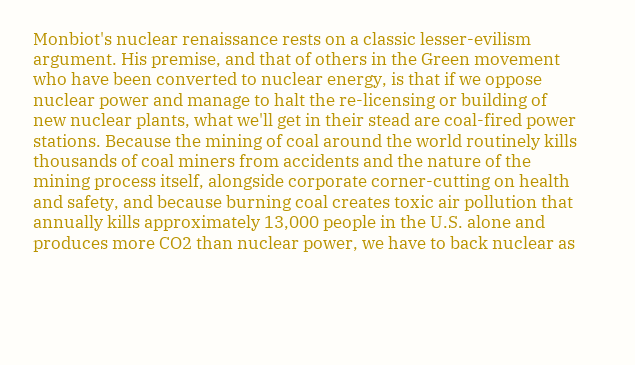Monbiot's nuclear renaissance rests on a classic lesser-evilism argument. His premise, and that of others in the Green movement who have been converted to nuclear energy, is that if we oppose nuclear power and manage to halt the re-licensing or building of new nuclear plants, what we'll get in their stead are coal-fired power stations. Because the mining of coal around the world routinely kills thousands of coal miners from accidents and the nature of the mining process itself, alongside corporate corner-cutting on health and safety, and because burning coal creates toxic air pollution that annually kills approximately 13,000 people in the U.S. alone and produces more CO2 than nuclear power, we have to back nuclear as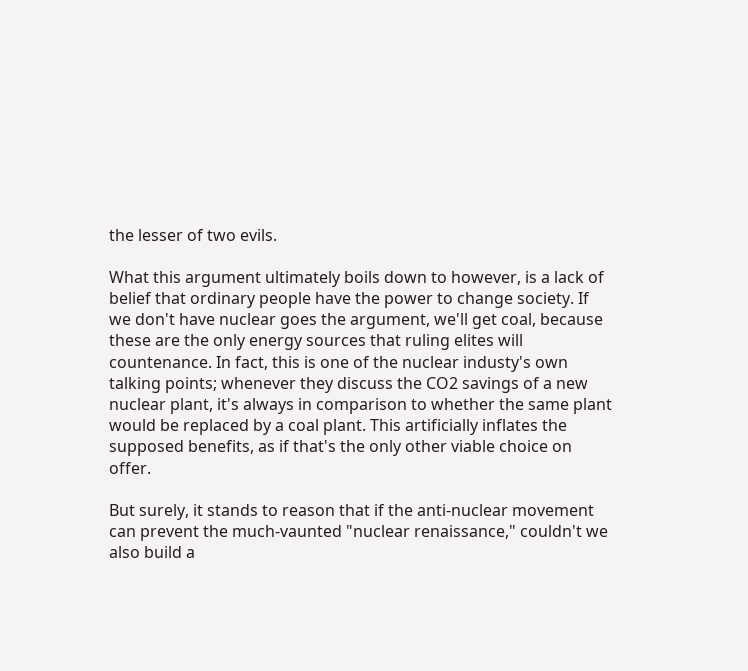the lesser of two evils.

What this argument ultimately boils down to however, is a lack of belief that ordinary people have the power to change society. If we don't have nuclear goes the argument, we'll get coal, because these are the only energy sources that ruling elites will countenance. In fact, this is one of the nuclear industy's own talking points; whenever they discuss the CO2 savings of a new nuclear plant, it's always in comparison to whether the same plant would be replaced by a coal plant. This artificially inflates the supposed benefits, as if that's the only other viable choice on offer.

But surely, it stands to reason that if the anti-nuclear movement can prevent the much-vaunted "nuclear renaissance," couldn't we also build a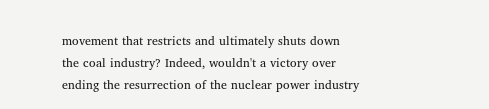movement that restricts and ultimately shuts down the coal industry? Indeed, wouldn't a victory over ending the resurrection of the nuclear power industry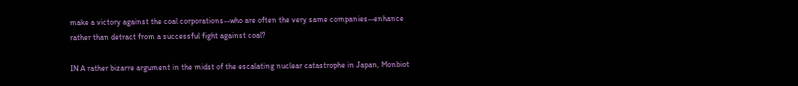make a victory against the coal corporations--who are often the very same companies--enhance rather than detract from a successful fight against coal?

IN A rather bizarre argument in the midst of the escalating nuclear catastrophe in Japan, Monbiot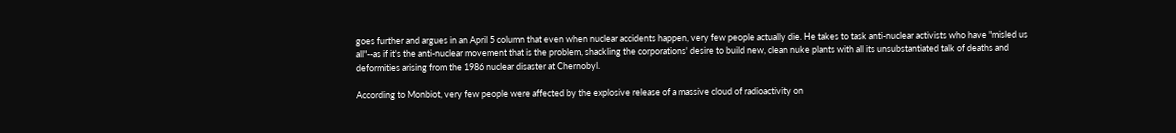goes further and argues in an April 5 column that even when nuclear accidents happen, very few people actually die. He takes to task anti-nuclear activists who have "misled us all"--as if it's the anti-nuclear movement that is the problem, shackling the corporations' desire to build new, clean nuke plants with all its unsubstantiated talk of deaths and deformities arising from the 1986 nuclear disaster at Chernobyl.

According to Monbiot, very few people were affected by the explosive release of a massive cloud of radioactivity on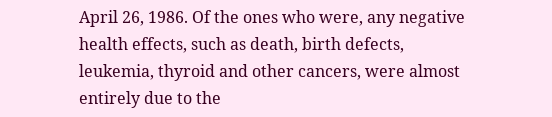April 26, 1986. Of the ones who were, any negative health effects, such as death, birth defects, leukemia, thyroid and other cancers, were almost entirely due to the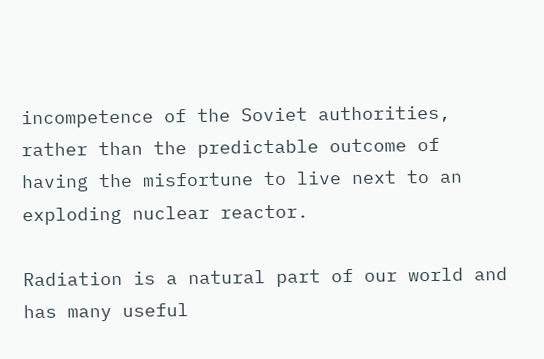incompetence of the Soviet authorities, rather than the predictable outcome of having the misfortune to live next to an exploding nuclear reactor.

Radiation is a natural part of our world and has many useful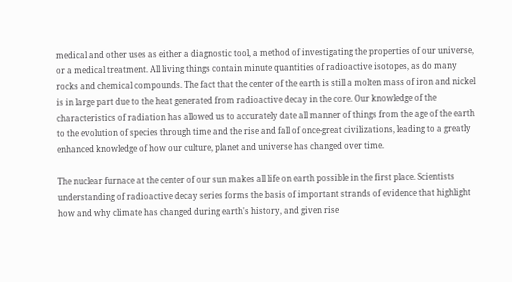medical and other uses as either a diagnostic tool, a method of investigating the properties of our universe, or a medical treatment. All living things contain minute quantities of radioactive isotopes, as do many rocks and chemical compounds. The fact that the center of the earth is still a molten mass of iron and nickel is in large part due to the heat generated from radioactive decay in the core. Our knowledge of the characteristics of radiation has allowed us to accurately date all manner of things from the age of the earth to the evolution of species through time and the rise and fall of once-great civilizations, leading to a greatly enhanced knowledge of how our culture, planet and universe has changed over time.

The nuclear furnace at the center of our sun makes all life on earth possible in the first place. Scientists understanding of radioactive decay series forms the basis of important strands of evidence that highlight how and why climate has changed during earth's history, and given rise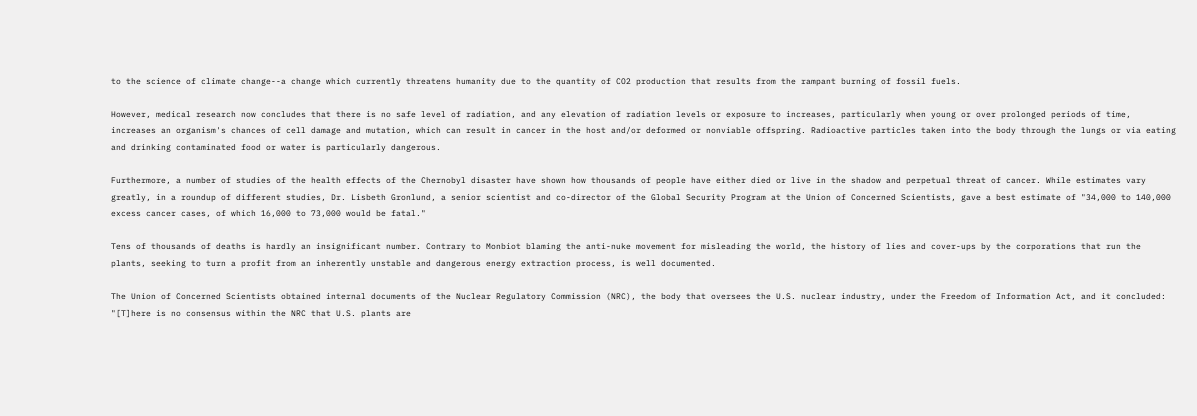to the science of climate change--a change which currently threatens humanity due to the quantity of CO2 production that results from the rampant burning of fossil fuels.

However, medical research now concludes that there is no safe level of radiation, and any elevation of radiation levels or exposure to increases, particularly when young or over prolonged periods of time, increases an organism's chances of cell damage and mutation, which can result in cancer in the host and/or deformed or nonviable offspring. Radioactive particles taken into the body through the lungs or via eating and drinking contaminated food or water is particularly dangerous.

Furthermore, a number of studies of the health effects of the Chernobyl disaster have shown how thousands of people have either died or live in the shadow and perpetual threat of cancer. While estimates vary greatly, in a roundup of different studies, Dr. Lisbeth Gronlund, a senior scientist and co-director of the Global Security Program at the Union of Concerned Scientists, gave a best estimate of "34,000 to 140,000 excess cancer cases, of which 16,000 to 73,000 would be fatal."

Tens of thousands of deaths is hardly an insignificant number. Contrary to Monbiot blaming the anti-nuke movement for misleading the world, the history of lies and cover-ups by the corporations that run the plants, seeking to turn a profit from an inherently unstable and dangerous energy extraction process, is well documented.

The Union of Concerned Scientists obtained internal documents of the Nuclear Regulatory Commission (NRC), the body that oversees the U.S. nuclear industry, under the Freedom of Information Act, and it concluded: "[T]here is no consensus within the NRC that U.S. plants are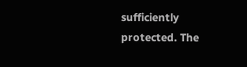sufficiently protected. The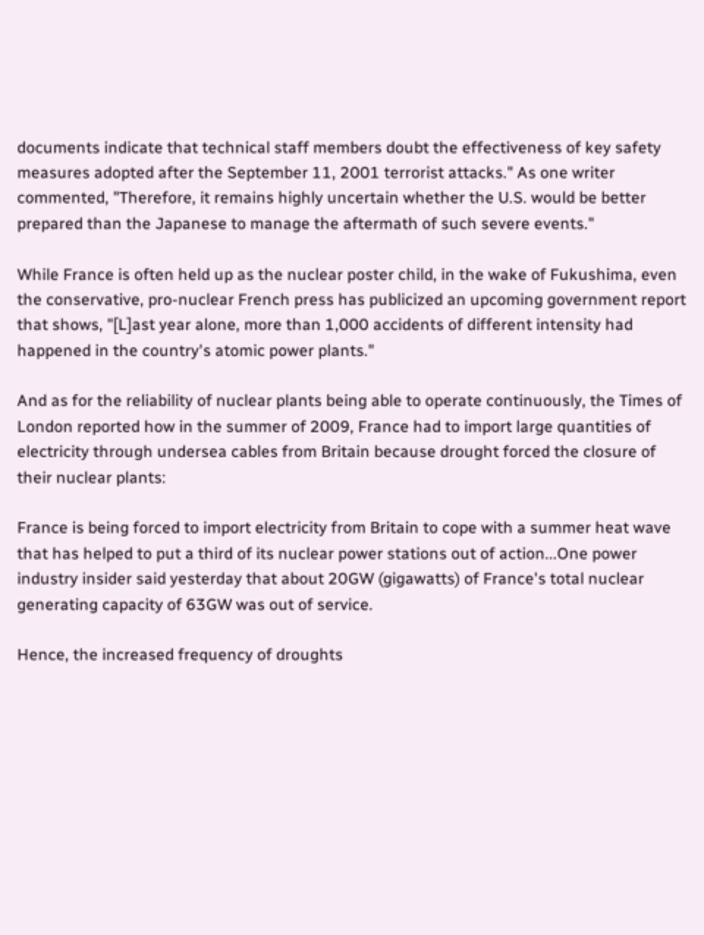documents indicate that technical staff members doubt the effectiveness of key safety measures adopted after the September 11, 2001 terrorist attacks." As one writer commented, "Therefore, it remains highly uncertain whether the U.S. would be better prepared than the Japanese to manage the aftermath of such severe events."

While France is often held up as the nuclear poster child, in the wake of Fukushima, even the conservative, pro-nuclear French press has publicized an upcoming government report that shows, "[L]ast year alone, more than 1,000 accidents of different intensity had happened in the country's atomic power plants."

And as for the reliability of nuclear plants being able to operate continuously, the Times of London reported how in the summer of 2009, France had to import large quantities of electricity through undersea cables from Britain because drought forced the closure of their nuclear plants:

France is being forced to import electricity from Britain to cope with a summer heat wave that has helped to put a third of its nuclear power stations out of action...One power industry insider said yesterday that about 20GW (gigawatts) of France's total nuclear generating capacity of 63GW was out of service.

Hence, the increased frequency of droughts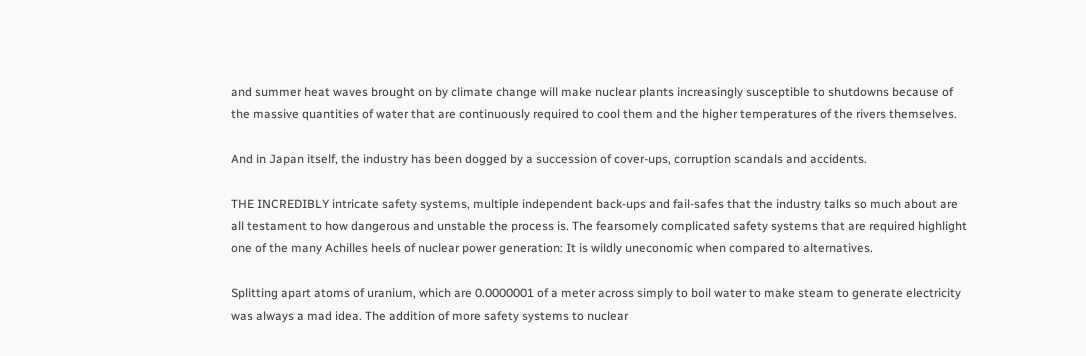and summer heat waves brought on by climate change will make nuclear plants increasingly susceptible to shutdowns because of the massive quantities of water that are continuously required to cool them and the higher temperatures of the rivers themselves.

And in Japan itself, the industry has been dogged by a succession of cover-ups, corruption scandals and accidents.

THE INCREDIBLY intricate safety systems, multiple independent back-ups and fail-safes that the industry talks so much about are all testament to how dangerous and unstable the process is. The fearsomely complicated safety systems that are required highlight one of the many Achilles heels of nuclear power generation: It is wildly uneconomic when compared to alternatives.

Splitting apart atoms of uranium, which are 0.0000001 of a meter across simply to boil water to make steam to generate electricity was always a mad idea. The addition of more safety systems to nuclear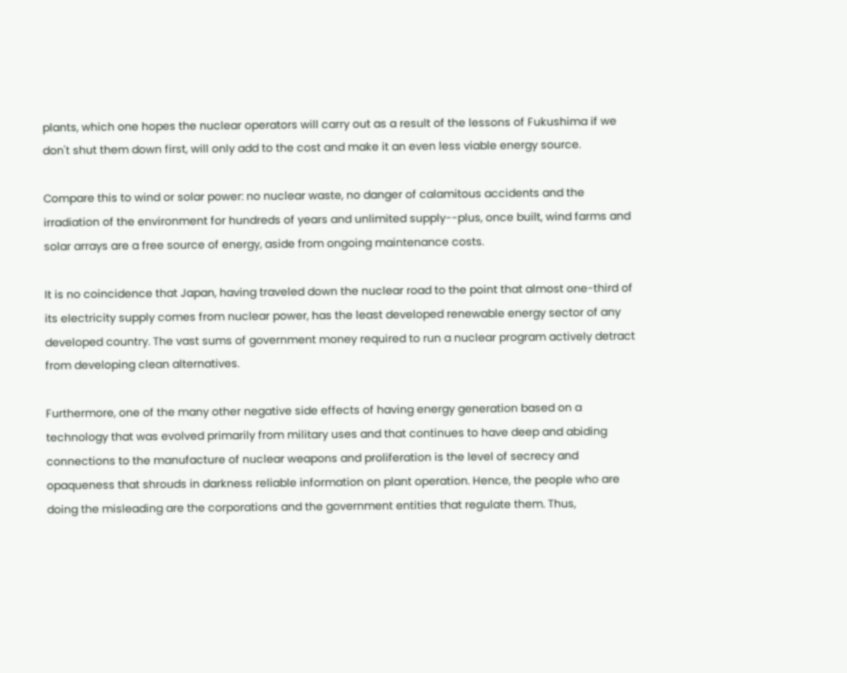plants, which one hopes the nuclear operators will carry out as a result of the lessons of Fukushima if we don't shut them down first, will only add to the cost and make it an even less viable energy source.

Compare this to wind or solar power: no nuclear waste, no danger of calamitous accidents and the irradiation of the environment for hundreds of years and unlimited supply--plus, once built, wind farms and solar arrays are a free source of energy, aside from ongoing maintenance costs.

It is no coincidence that Japan, having traveled down the nuclear road to the point that almost one-third of its electricity supply comes from nuclear power, has the least developed renewable energy sector of any developed country. The vast sums of government money required to run a nuclear program actively detract from developing clean alternatives.

Furthermore, one of the many other negative side effects of having energy generation based on a technology that was evolved primarily from military uses and that continues to have deep and abiding connections to the manufacture of nuclear weapons and proliferation is the level of secrecy and opaqueness that shrouds in darkness reliable information on plant operation. Hence, the people who are doing the misleading are the corporations and the government entities that regulate them. Thus,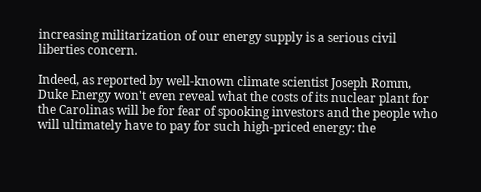increasing militarization of our energy supply is a serious civil liberties concern.

Indeed, as reported by well-known climate scientist Joseph Romm, Duke Energy won't even reveal what the costs of its nuclear plant for the Carolinas will be for fear of spooking investors and the people who will ultimately have to pay for such high-priced energy: the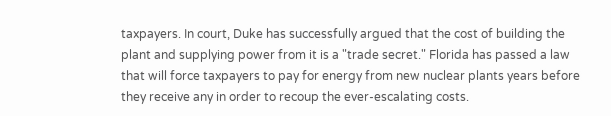taxpayers. In court, Duke has successfully argued that the cost of building the plant and supplying power from it is a "trade secret." Florida has passed a law that will force taxpayers to pay for energy from new nuclear plants years before they receive any in order to recoup the ever-escalating costs.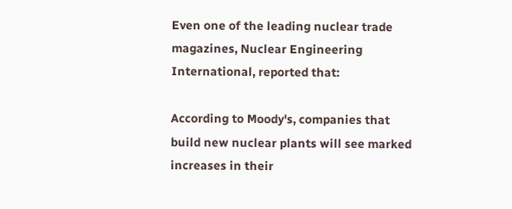Even one of the leading nuclear trade magazines, Nuclear Engineering International, reported that:

According to Moody's, companies that build new nuclear plants will see marked increases in their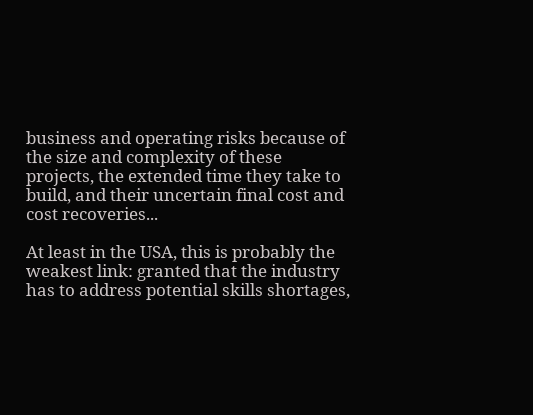business and operating risks because of the size and complexity of these projects, the extended time they take to build, and their uncertain final cost and cost recoveries...

At least in the USA, this is probably the weakest link: granted that the industry has to address potential skills shortages,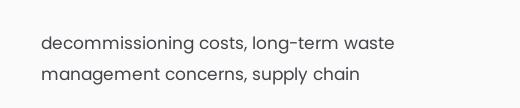decommissioning costs, long-term waste management concerns, supply chain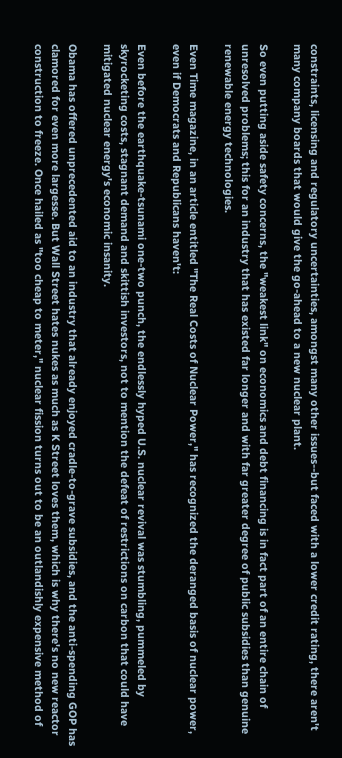constraints, licensing and regulatory uncertainties, amongst many other issues--but faced with a lower credit rating, there aren't many company boards that would give the go-ahead to a new nuclear plant.

So even putting aside safety concerns, the "weakest link" on economics and debt financing is in fact part of an entire chain of unresolved problems; this for an industry that has existed far longer and with far greater degree of public subsidies than genuine renewable energy technologies.

Even Time magazine, in an article entitled "The Real Costs of Nuclear Power," has recognized the deranged basis of nuclear power, even if Democrats and Republicans haven't:

Even before the earthquake-tsunami one-two punch, the endlessly hyped U.S. nuclear revival was stumbling, pummeled by skyrocketing costs, stagnant demand and skittish investors, not to mention the defeat of restrictions on carbon that could have mitigated nuclear energy's economic insanity.

Obama has offered unprecedented aid to an industry that already enjoyed cradle-to-grave subsidies, and the anti-spending GOP has clamored for even more largesse. But Wall Street hates nukes as much as K Street loves them, which is why there's no new reactor construction to freeze. Once hailed as "too cheap to meter," nuclear fission turns out to be an outlandishly expensive method of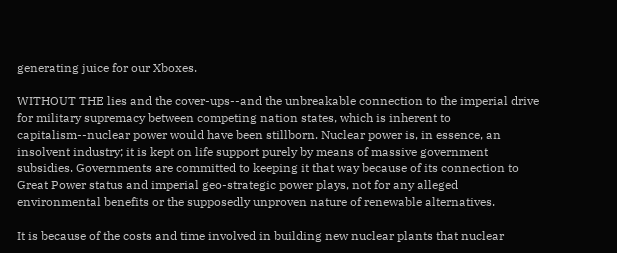generating juice for our Xboxes.

WITHOUT THE lies and the cover-ups--and the unbreakable connection to the imperial drive for military supremacy between competing nation states, which is inherent to capitalism--nuclear power would have been stillborn. Nuclear power is, in essence, an insolvent industry; it is kept on life support purely by means of massive government subsidies. Governments are committed to keeping it that way because of its connection to Great Power status and imperial geo-strategic power plays, not for any alleged environmental benefits or the supposedly unproven nature of renewable alternatives.

It is because of the costs and time involved in building new nuclear plants that nuclear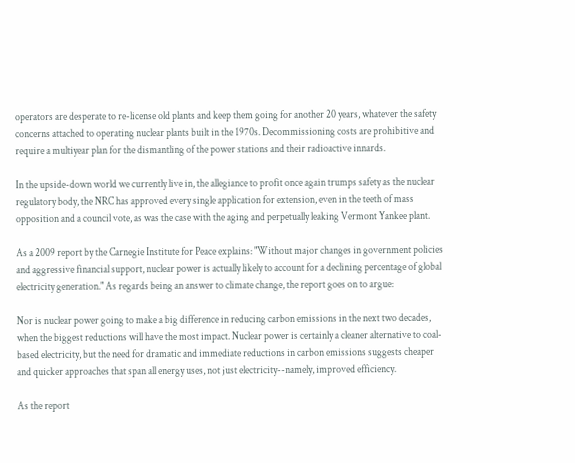operators are desperate to re-license old plants and keep them going for another 20 years, whatever the safety concerns attached to operating nuclear plants built in the 1970s. Decommissioning costs are prohibitive and require a multiyear plan for the dismantling of the power stations and their radioactive innards.

In the upside-down world we currently live in, the allegiance to profit once again trumps safety as the nuclear regulatory body, the NRC has approved every single application for extension, even in the teeth of mass opposition and a council vote, as was the case with the aging and perpetually leaking Vermont Yankee plant.

As a 2009 report by the Carnegie Institute for Peace explains: "Without major changes in government policies and aggressive financial support, nuclear power is actually likely to account for a declining percentage of global electricity generation." As regards being an answer to climate change, the report goes on to argue:

Nor is nuclear power going to make a big difference in reducing carbon emissions in the next two decades, when the biggest reductions will have the most impact. Nuclear power is certainly a cleaner alternative to coal-based electricity, but the need for dramatic and immediate reductions in carbon emissions suggests cheaper and quicker approaches that span all energy uses, not just electricity--namely, improved efficiency.

As the report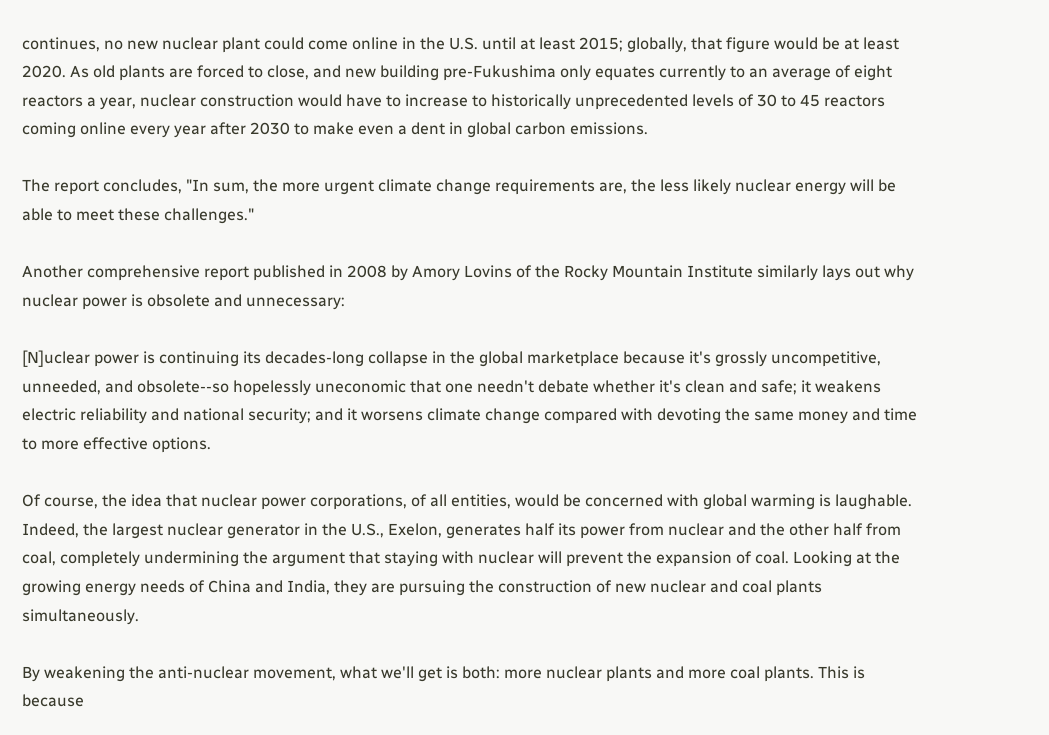continues, no new nuclear plant could come online in the U.S. until at least 2015; globally, that figure would be at least 2020. As old plants are forced to close, and new building pre-Fukushima only equates currently to an average of eight reactors a year, nuclear construction would have to increase to historically unprecedented levels of 30 to 45 reactors coming online every year after 2030 to make even a dent in global carbon emissions.

The report concludes, "In sum, the more urgent climate change requirements are, the less likely nuclear energy will be able to meet these challenges."

Another comprehensive report published in 2008 by Amory Lovins of the Rocky Mountain Institute similarly lays out why nuclear power is obsolete and unnecessary:

[N]uclear power is continuing its decades-long collapse in the global marketplace because it's grossly uncompetitive, unneeded, and obsolete--so hopelessly uneconomic that one needn't debate whether it's clean and safe; it weakens electric reliability and national security; and it worsens climate change compared with devoting the same money and time to more effective options.

Of course, the idea that nuclear power corporations, of all entities, would be concerned with global warming is laughable. Indeed, the largest nuclear generator in the U.S., Exelon, generates half its power from nuclear and the other half from coal, completely undermining the argument that staying with nuclear will prevent the expansion of coal. Looking at the growing energy needs of China and India, they are pursuing the construction of new nuclear and coal plants simultaneously.

By weakening the anti-nuclear movement, what we'll get is both: more nuclear plants and more coal plants. This is because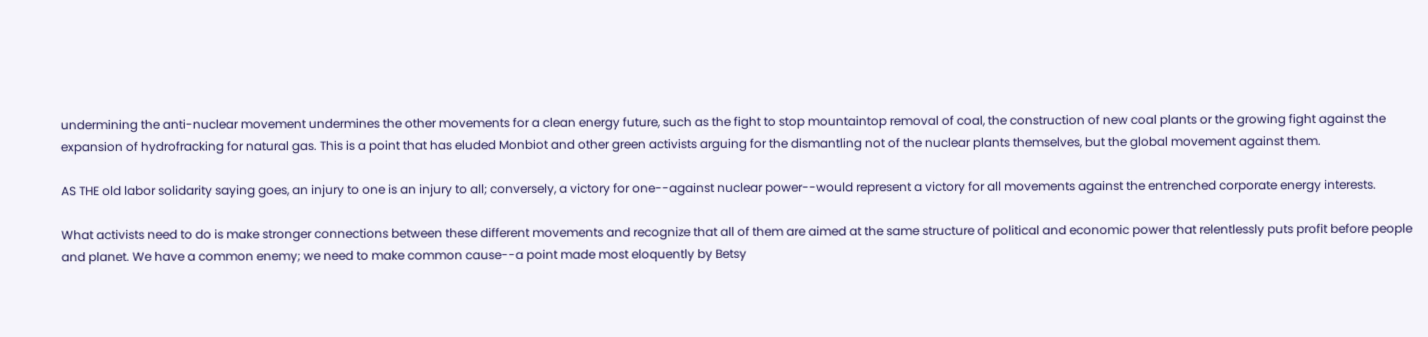undermining the anti-nuclear movement undermines the other movements for a clean energy future, such as the fight to stop mountaintop removal of coal, the construction of new coal plants or the growing fight against the expansion of hydrofracking for natural gas. This is a point that has eluded Monbiot and other green activists arguing for the dismantling not of the nuclear plants themselves, but the global movement against them.

AS THE old labor solidarity saying goes, an injury to one is an injury to all; conversely, a victory for one--against nuclear power--would represent a victory for all movements against the entrenched corporate energy interests.

What activists need to do is make stronger connections between these different movements and recognize that all of them are aimed at the same structure of political and economic power that relentlessly puts profit before people and planet. We have a common enemy; we need to make common cause--a point made most eloquently by Betsy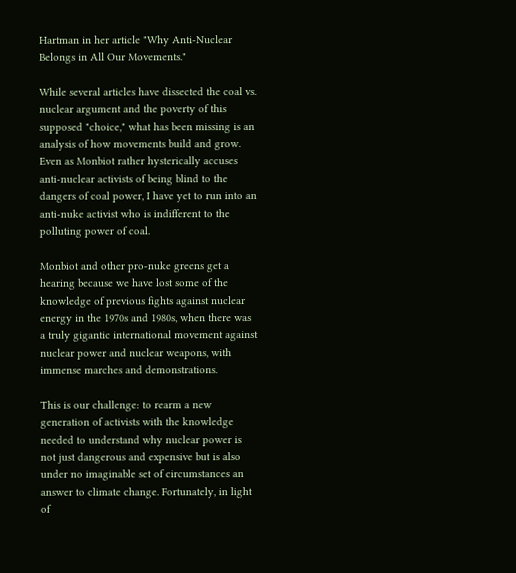Hartman in her article "Why Anti-Nuclear Belongs in All Our Movements."

While several articles have dissected the coal vs. nuclear argument and the poverty of this supposed "choice," what has been missing is an analysis of how movements build and grow. Even as Monbiot rather hysterically accuses anti-nuclear activists of being blind to the dangers of coal power, I have yet to run into an anti-nuke activist who is indifferent to the polluting power of coal.

Monbiot and other pro-nuke greens get a hearing because we have lost some of the knowledge of previous fights against nuclear energy in the 1970s and 1980s, when there was a truly gigantic international movement against nuclear power and nuclear weapons, with immense marches and demonstrations.

This is our challenge: to rearm a new generation of activists with the knowledge needed to understand why nuclear power is not just dangerous and expensive but is also under no imaginable set of circumstances an answer to climate change. Fortunately, in light of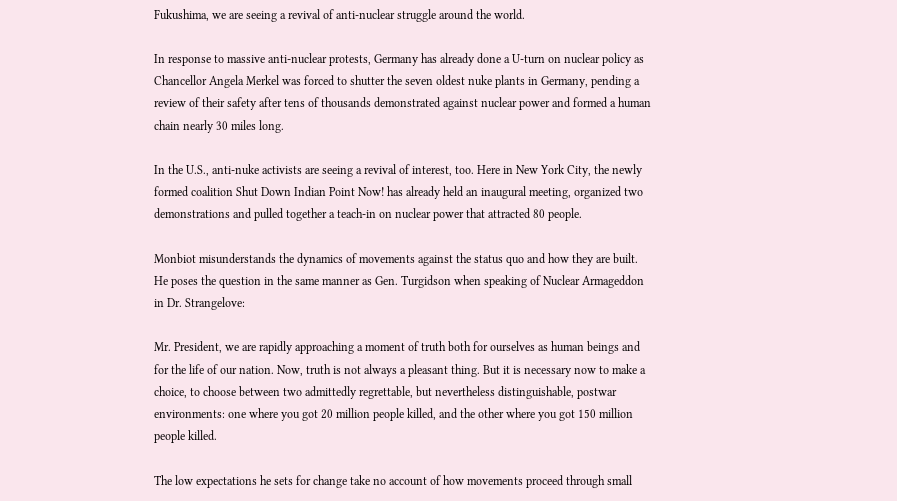Fukushima, we are seeing a revival of anti-nuclear struggle around the world.

In response to massive anti-nuclear protests, Germany has already done a U-turn on nuclear policy as Chancellor Angela Merkel was forced to shutter the seven oldest nuke plants in Germany, pending a review of their safety after tens of thousands demonstrated against nuclear power and formed a human chain nearly 30 miles long.

In the U.S., anti-nuke activists are seeing a revival of interest, too. Here in New York City, the newly formed coalition Shut Down Indian Point Now! has already held an inaugural meeting, organized two demonstrations and pulled together a teach-in on nuclear power that attracted 80 people.

Monbiot misunderstands the dynamics of movements against the status quo and how they are built. He poses the question in the same manner as Gen. Turgidson when speaking of Nuclear Armageddon in Dr. Strangelove:

Mr. President, we are rapidly approaching a moment of truth both for ourselves as human beings and for the life of our nation. Now, truth is not always a pleasant thing. But it is necessary now to make a choice, to choose between two admittedly regrettable, but nevertheless distinguishable, postwar environments: one where you got 20 million people killed, and the other where you got 150 million people killed.

The low expectations he sets for change take no account of how movements proceed through small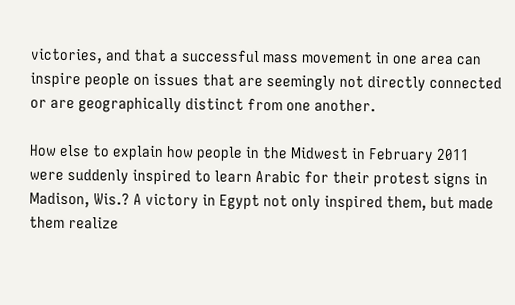victories, and that a successful mass movement in one area can inspire people on issues that are seemingly not directly connected or are geographically distinct from one another.

How else to explain how people in the Midwest in February 2011 were suddenly inspired to learn Arabic for their protest signs in Madison, Wis.? A victory in Egypt not only inspired them, but made them realize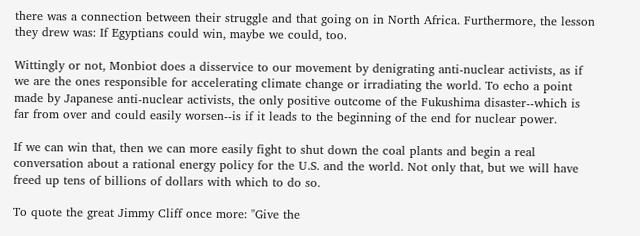there was a connection between their struggle and that going on in North Africa. Furthermore, the lesson they drew was: If Egyptians could win, maybe we could, too.

Wittingly or not, Monbiot does a disservice to our movement by denigrating anti-nuclear activists, as if we are the ones responsible for accelerating climate change or irradiating the world. To echo a point made by Japanese anti-nuclear activists, the only positive outcome of the Fukushima disaster--which is far from over and could easily worsen--is if it leads to the beginning of the end for nuclear power.

If we can win that, then we can more easily fight to shut down the coal plants and begin a real conversation about a rational energy policy for the U.S. and the world. Not only that, but we will have freed up tens of billions of dollars with which to do so.

To quote the great Jimmy Cliff once more: "Give the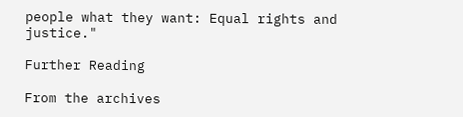people what they want: Equal rights and justice."

Further Reading

From the archives